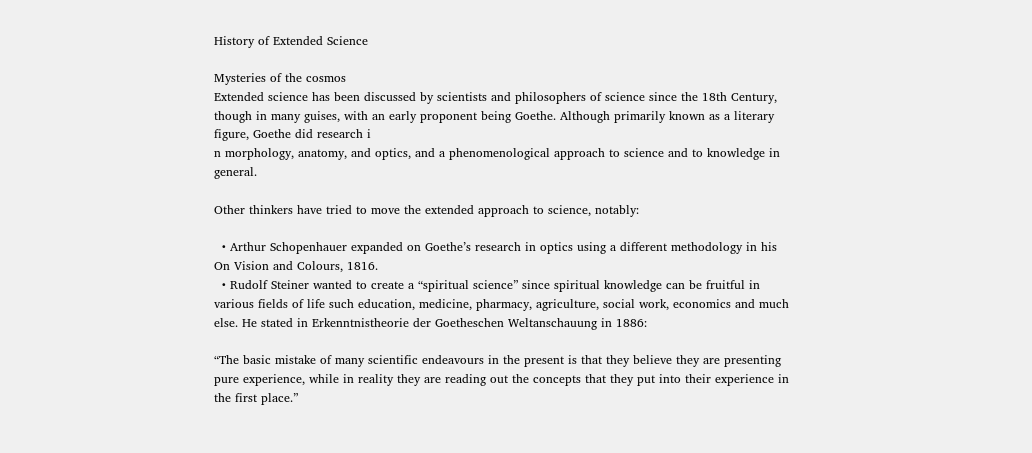History of Extended Science

Mysteries of the cosmos
Extended science has been discussed by scientists and philosophers of science since the 18th Century, though in many guises, with an early proponent being Goethe. Although primarily known as a literary figure, Goethe did research i
n morphology, anatomy, and optics, and a phenomenological approach to science and to knowledge in general.

Other thinkers have tried to move the extended approach to science, notably:

  • Arthur Schopenhauer expanded on Goethe’s research in optics using a different methodology in his On Vision and Colours, 1816.
  • Rudolf Steiner wanted to create a “spiritual science” since spiritual knowledge can be fruitful in various fields of life such education, medicine, pharmacy, agriculture, social work, economics and much else. He stated in Erkenntnistheorie der Goetheschen Weltanschauung in 1886:

“The basic mistake of many scientific endeavours in the present is that they believe they are presenting pure experience, while in reality they are reading out the concepts that they put into their experience in the first place.”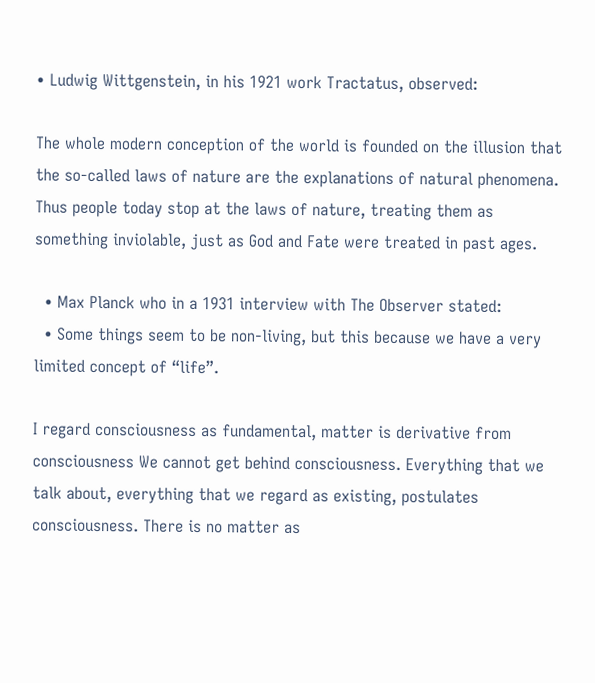• Ludwig Wittgenstein, in his 1921 work Tractatus, observed:

The whole modern conception of the world is founded on the illusion that the so-called laws of nature are the explanations of natural phenomena. Thus people today stop at the laws of nature, treating them as something inviolable, just as God and Fate were treated in past ages.

  • Max Planck who in a 1931 interview with The Observer stated:
  • Some things seem to be non-living, but this because we have a very limited concept of “life”.

I regard consciousness as fundamental, matter is derivative from consciousness We cannot get behind consciousness. Everything that we talk about, everything that we regard as existing, postulates consciousness. There is no matter as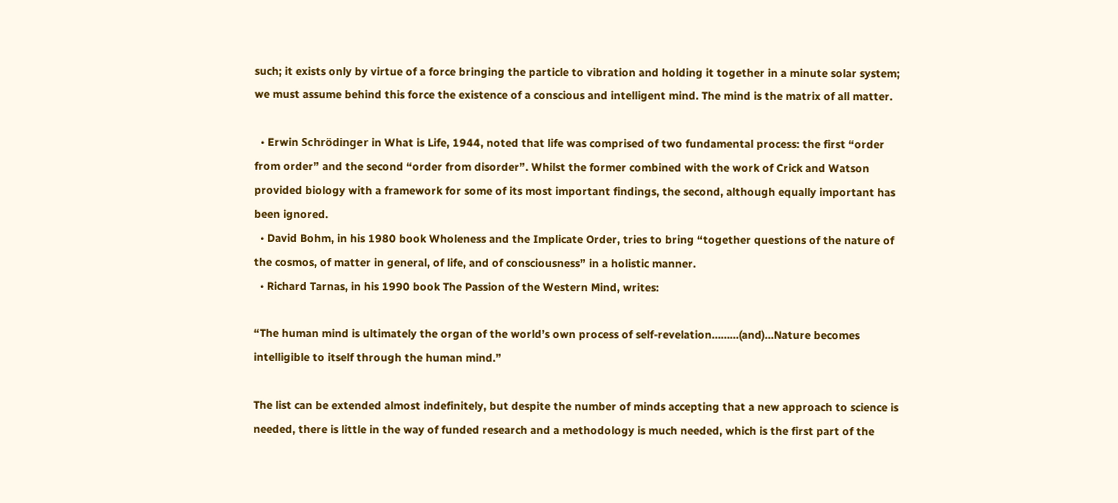such; it exists only by virtue of a force bringing the particle to vibration and holding it together in a minute solar system; we must assume behind this force the existence of a conscious and intelligent mind. The mind is the matrix of all matter.

  • Erwin Schrödinger in What is Life, 1944, noted that life was comprised of two fundamental process: the first “order from order” and the second “order from disorder”. Whilst the former combined with the work of Crick and Watson provided biology with a framework for some of its most important findings, the second, although equally important has been ignored.
  • David Bohm, in his 1980 book Wholeness and the Implicate Order, tries to bring “together questions of the nature of the cosmos, of matter in general, of life, and of consciousness” in a holistic manner.
  • Richard Tarnas, in his 1990 book The Passion of the Western Mind, writes:

“The human mind is ultimately the organ of the world’s own process of self-revelation………(and)…Nature becomes intelligible to itself through the human mind.”

The list can be extended almost indefinitely, but despite the number of minds accepting that a new approach to science is needed, there is little in the way of funded research and a methodology is much needed, which is the first part of the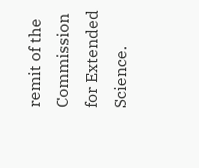remit of the Commission for Extended Science.